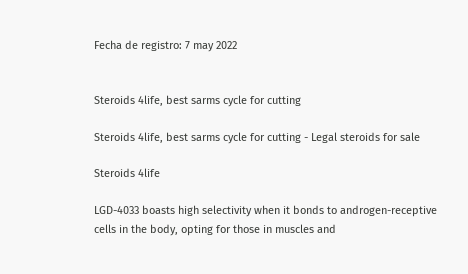Fecha de registro: 7 may 2022


Steroids 4life, best sarms cycle for cutting

Steroids 4life, best sarms cycle for cutting - Legal steroids for sale

Steroids 4life

LGD-4033 boasts high selectivity when it bonds to androgen-receptive cells in the body, opting for those in muscles and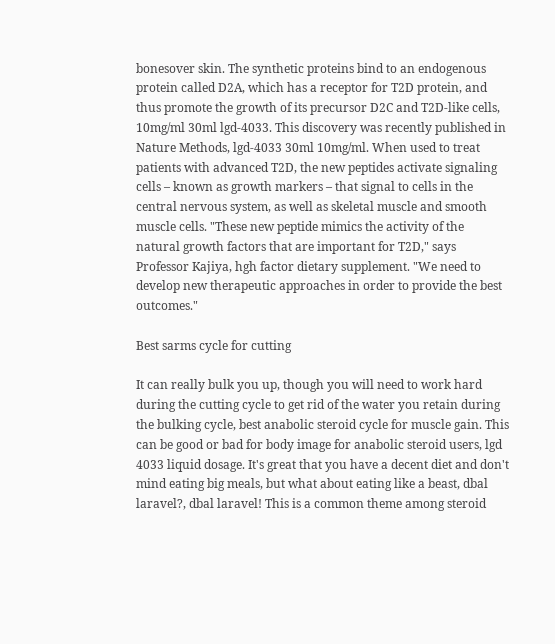bonesover skin. The synthetic proteins bind to an endogenous protein called D2A, which has a receptor for T2D protein, and thus promote the growth of its precursor D2C and T2D-like cells, 10mg/ml 30ml lgd-4033. This discovery was recently published in Nature Methods, lgd-4033 30ml 10mg/ml. When used to treat patients with advanced T2D, the new peptides activate signaling cells – known as growth markers – that signal to cells in the central nervous system, as well as skeletal muscle and smooth muscle cells. "These new peptide mimics the activity of the natural growth factors that are important for T2D," says Professor Kajiya, hgh factor dietary supplement. "We need to develop new therapeutic approaches in order to provide the best outcomes."

Best sarms cycle for cutting

It can really bulk you up, though you will need to work hard during the cutting cycle to get rid of the water you retain during the bulking cycle, best anabolic steroid cycle for muscle gain. This can be good or bad for body image for anabolic steroid users, lgd 4033 liquid dosage. It's great that you have a decent diet and don't mind eating big meals, but what about eating like a beast, dbal laravel?, dbal laravel! This is a common theme among steroid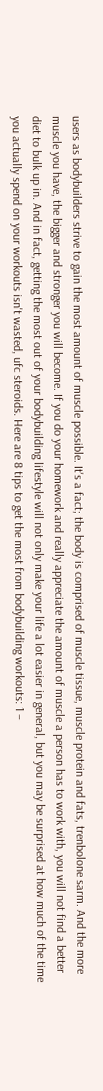users as bodybuilders strive to gain the most amount of muscle possible. It's a fact; the body is comprised of muscle tissue, muscle protein and fats, trenbolone sarm. And the more muscle you have, the bigger and stronger you will become. If you do your homework and really appreciate the amount of muscle a person has to work with, you will not find a better diet to bulk up in. And in fact, getting the most out of your bodybuilding lifestyle will not only make your life a lot easier in general, but you may be surprised at how much of the time you actually spend on your workouts isn't wasted, ufc steroids. Here are 8 tips to get the most from bodybuilding workouts: 1 –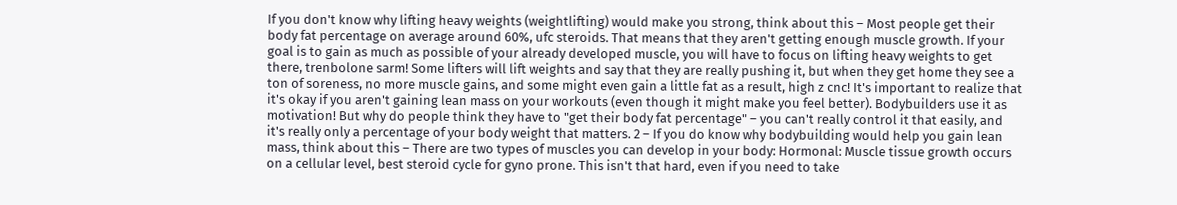If you don't know why lifting heavy weights (weightlifting) would make you strong, think about this – Most people get their body fat percentage on average around 60%, ufc steroids. That means that they aren't getting enough muscle growth. If your goal is to gain as much as possible of your already developed muscle, you will have to focus on lifting heavy weights to get there, trenbolone sarm! Some lifters will lift weights and say that they are really pushing it, but when they get home they see a ton of soreness, no more muscle gains, and some might even gain a little fat as a result, high z cnc! It's important to realize that it's okay if you aren't gaining lean mass on your workouts (even though it might make you feel better). Bodybuilders use it as motivation! But why do people think they have to "get their body fat percentage" – you can't really control it that easily, and it's really only a percentage of your body weight that matters. 2 – If you do know why bodybuilding would help you gain lean mass, think about this – There are two types of muscles you can develop in your body: Hormonal: Muscle tissue growth occurs on a cellular level, best steroid cycle for gyno prone. This isn't that hard, even if you need to take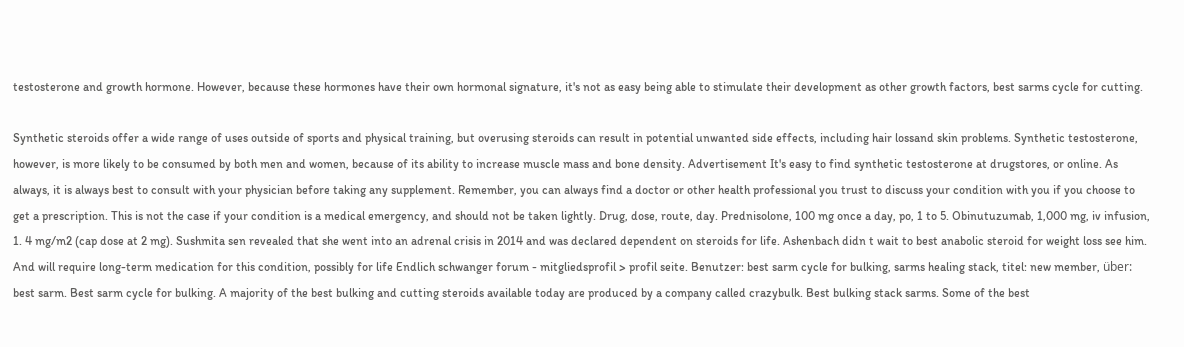testosterone and growth hormone. However, because these hormones have their own hormonal signature, it's not as easy being able to stimulate their development as other growth factors, best sarms cycle for cutting.

Synthetic steroids offer a wide range of uses outside of sports and physical training, but overusing steroids can result in potential unwanted side effects, including hair lossand skin problems. Synthetic testosterone, however, is more likely to be consumed by both men and women, because of its ability to increase muscle mass and bone density. Advertisement It's easy to find synthetic testosterone at drugstores, or online. As always, it is always best to consult with your physician before taking any supplement. Remember, you can always find a doctor or other health professional you trust to discuss your condition with you if you choose to get a prescription. This is not the case if your condition is a medical emergency, and should not be taken lightly. Drug, dose, route, day. Prednisolone, 100 mg once a day, po, 1 to 5. Obinutuzumab, 1,000 mg, iv infusion, 1. 4 mg/m2 (cap dose at 2 mg). Sushmita sen revealed that she went into an adrenal crisis in 2014 and was declared dependent on steroids for life. Ashenbach didn t wait to best anabolic steroid for weight loss see him. And will require long-term medication for this condition, possibly for life Endlich schwanger forum - mitgliedsprofil > profil seite. Benutzer: best sarm cycle for bulking, sarms healing stack, titel: new member, über: best sarm. Best sarm cycle for bulking. A majority of the best bulking and cutting steroids available today are produced by a company called crazybulk. Best bulking stack sarms. Some of the best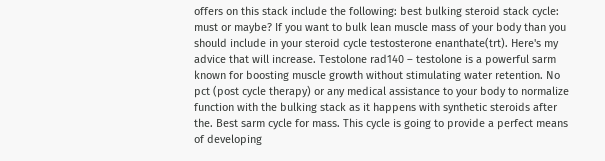offers on this stack include the following: best bulking steroid stack cycle: must or maybe? If you want to bulk lean muscle mass of your body than you should include in your steroid cycle testosterone enanthate(trt). Here's my advice that will increase. Testolone rad140 – testolone is a powerful sarm known for boosting muscle growth without stimulating water retention. No pct (post cycle therapy) or any medical assistance to your body to normalize function with the bulking stack as it happens with synthetic steroids after the. Best sarm cycle for mass. This cycle is going to provide a perfect means of developing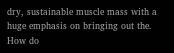dry, sustainable muscle mass with a huge emphasis on bringing out the. How do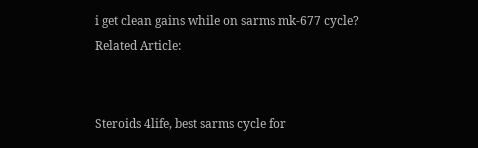i get clean gains while on sarms mk-677 cycle? Related Article:


Steroids 4life, best sarms cycle for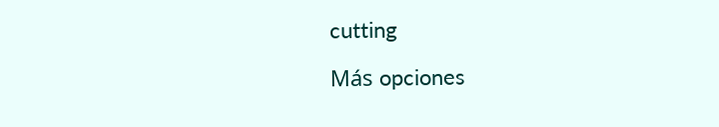cutting

Más opciones